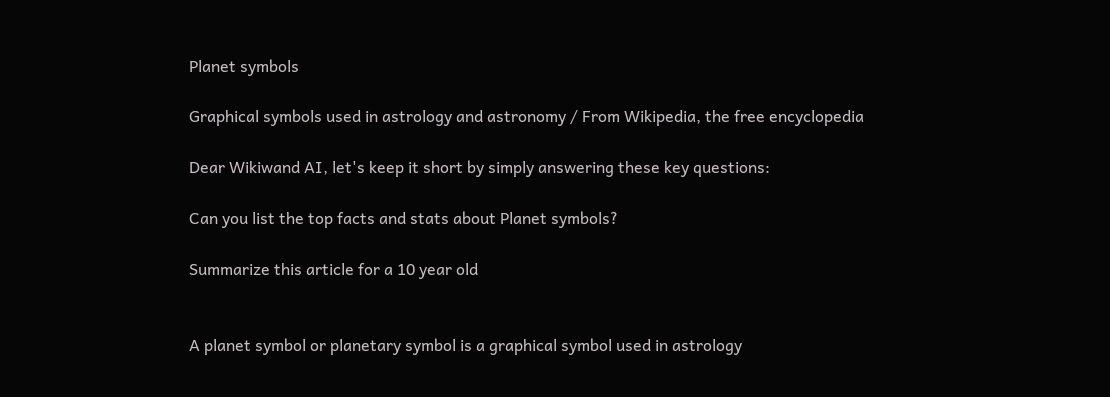Planet symbols

Graphical symbols used in astrology and astronomy / From Wikipedia, the free encyclopedia

Dear Wikiwand AI, let's keep it short by simply answering these key questions:

Can you list the top facts and stats about Planet symbols?

Summarize this article for a 10 year old


A planet symbol or planetary symbol is a graphical symbol used in astrology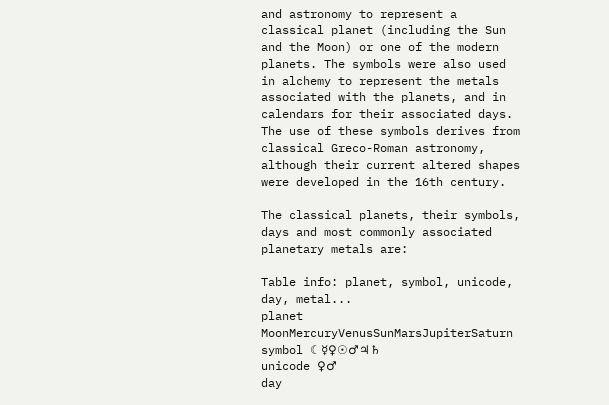and astronomy to represent a classical planet (including the Sun and the Moon) or one of the modern planets. The symbols were also used in alchemy to represent the metals associated with the planets, and in calendars for their associated days. The use of these symbols derives from classical Greco-Roman astronomy, although their current altered shapes were developed in the 16th century.

The classical planets, their symbols, days and most commonly associated planetary metals are:

Table info: planet, symbol, unicode, day, metal...
planet MoonMercuryVenusSunMarsJupiterSaturn
symbol ☾☿♀☉♂♃♄
unicode ♀♂
day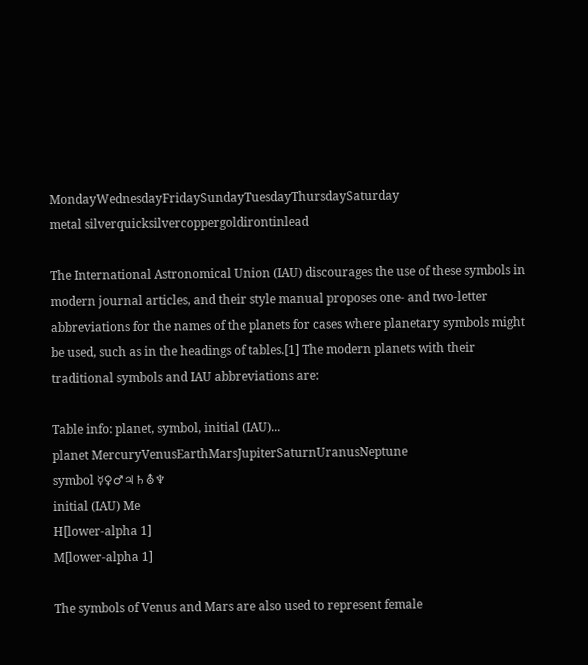MondayWednesdayFridaySundayTuesdayThursdaySaturday
metal silverquicksilvercoppergoldirontinlead

The International Astronomical Union (IAU) discourages the use of these symbols in modern journal articles, and their style manual proposes one- and two-letter abbreviations for the names of the planets for cases where planetary symbols might be used, such as in the headings of tables.[1] The modern planets with their traditional symbols and IAU abbreviations are:

Table info: planet, symbol, initial (IAU)...
planet MercuryVenusEarthMarsJupiterSaturnUranusNeptune
symbol ☿♀♂♃♄⛢♆
initial (IAU) Me
H[lower-alpha 1]
M[lower-alpha 1]

The symbols of Venus and Mars are also used to represent female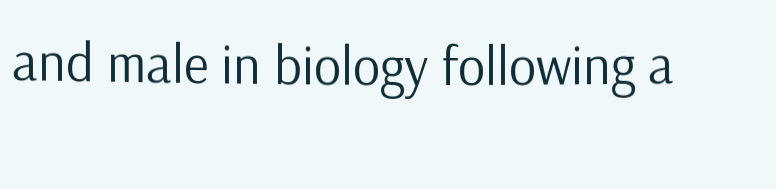and male in biology following a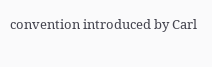convention introduced by Carl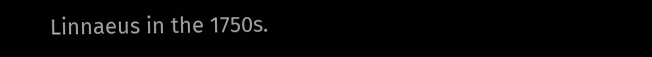Linnaeus in the 1750s.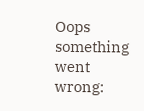Oops something went wrong: